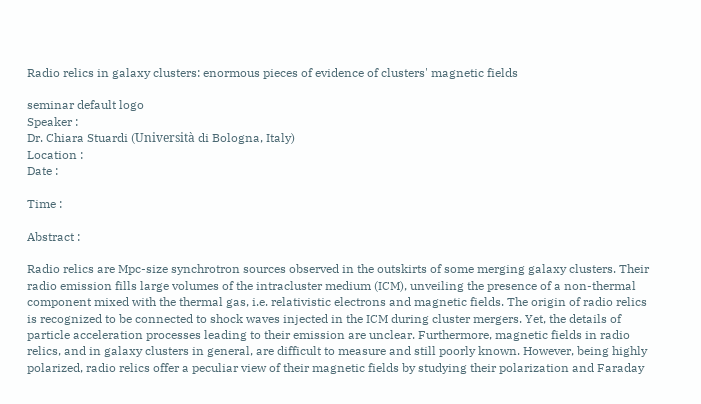Radio relics in galaxy clusters: enormous pieces of evidence of clusters' magnetic fields

seminar default logo
Speaker :
Dr. Chiara Stuardi (Università di Bologna, Italy)
Location :
Date :

Time :

Abstract :

Radio relics are Mpc-size synchrotron sources observed in the outskirts of some merging galaxy clusters. Their radio emission fills large volumes of the intracluster medium (ICM), unveiling the presence of a non-thermal component mixed with the thermal gas, i.e. relativistic electrons and magnetic fields. The origin of radio relics is recognized to be connected to shock waves injected in the ICM during cluster mergers. Yet, the details of particle acceleration processes leading to their emission are unclear. Furthermore, magnetic fields in radio relics, and in galaxy clusters in general, are difficult to measure and still poorly known. However, being highly polarized, radio relics offer a peculiar view of their magnetic fields by studying their polarization and Faraday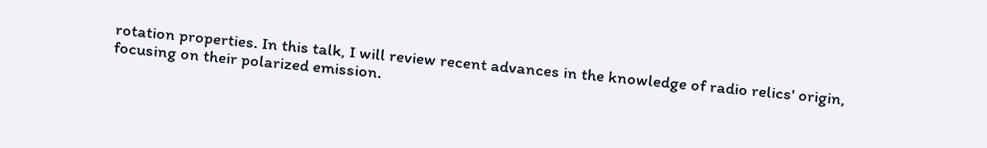rotation properties. In this talk, I will review recent advances in the knowledge of radio relics' origin, focusing on their polarized emission.